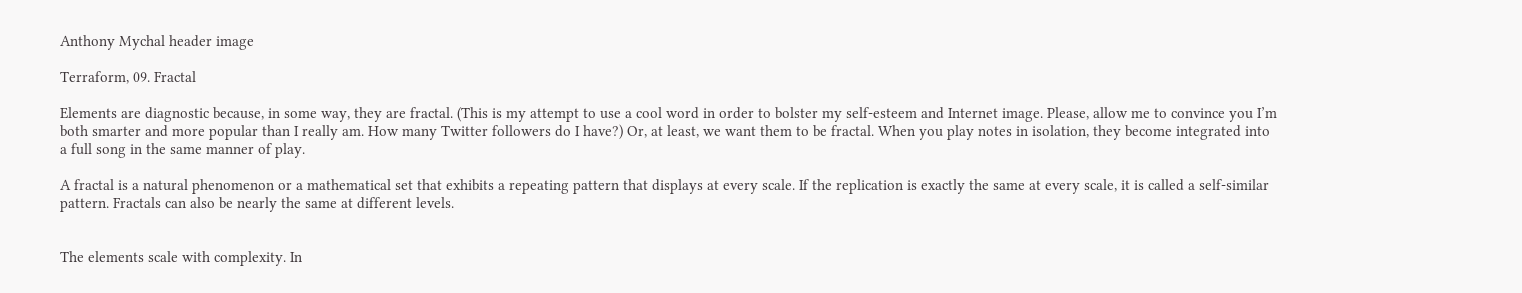Anthony Mychal header image

Terraform, 09. Fractal

Elements are diagnostic because, in some way, they are fractal. (This is my attempt to use a cool word in order to bolster my self-esteem and Internet image. Please, allow me to convince you I’m both smarter and more popular than I really am. How many Twitter followers do I have?) Or, at least, we want them to be fractal. When you play notes in isolation, they become integrated into a full song in the same manner of play.

A fractal is a natural phenomenon or a mathematical set that exhibits a repeating pattern that displays at every scale. If the replication is exactly the same at every scale, it is called a self-similar pattern. Fractals can also be nearly the same at different levels.


The elements scale with complexity. In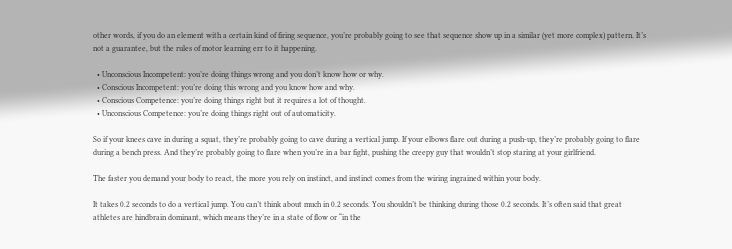other words, if you do an element with a certain kind of firing sequence, you’re probably going to see that sequence show up in a similar (yet more complex) pattern. It’s not a guarantee, but the rules of motor learning err to it happening.

  • Unconscious Incompetent: you’re doing things wrong and you don’t know how or why.
  • Conscious Incompetent: you’re doing this wrong and you know how and why.
  • Conscious Competence: you’re doing things right but it requires a lot of thought.
  • Unconscious Competence: you’re doing things right out of automaticity.

So if your knees cave in during a squat, they’re probably going to cave during a vertical jump. If your elbows flare out during a push-up, they’re probably going to flare during a bench press. And they’re probably going to flare when you’re in a bar fight, pushing the creepy guy that wouldn’t stop staring at your girlfriend.

The faster you demand your body to react, the more you rely on instinct, and instinct comes from the wiring ingrained within your body.

It takes 0.2 seconds to do a vertical jump. You can’t think about much in 0.2 seconds. You shouldn’t be thinking during those 0.2 seconds. It’s often said that great athletes are hindbrain dominant, which means they’re in a state of flow or “in the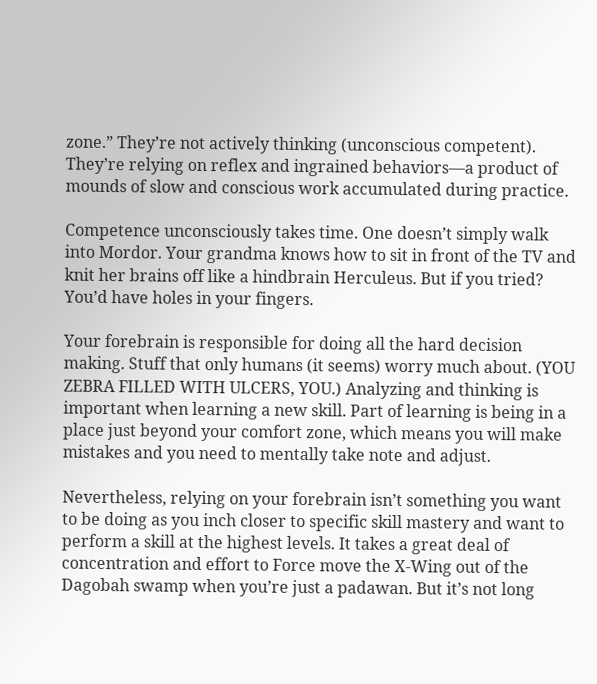zone.” They’re not actively thinking (unconscious competent). They’re relying on reflex and ingrained behaviors—a product of mounds of slow and conscious work accumulated during practice.

Competence unconsciously takes time. One doesn’t simply walk into Mordor. Your grandma knows how to sit in front of the TV and knit her brains off like a hindbrain Herculeus. But if you tried? You’d have holes in your fingers.

Your forebrain is responsible for doing all the hard decision making. Stuff that only humans (it seems) worry much about. (YOU ZEBRA FILLED WITH ULCERS, YOU.) Analyzing and thinking is important when learning a new skill. Part of learning is being in a place just beyond your comfort zone, which means you will make mistakes and you need to mentally take note and adjust.

Nevertheless, relying on your forebrain isn’t something you want to be doing as you inch closer to specific skill mastery and want to perform a skill at the highest levels. It takes a great deal of concentration and effort to Force move the X-Wing out of the Dagobah swamp when you’re just a padawan. But it’s not long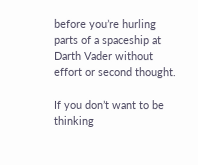before you’re hurling parts of a spaceship at Darth Vader without effort or second thought.

If you don’t want to be thinking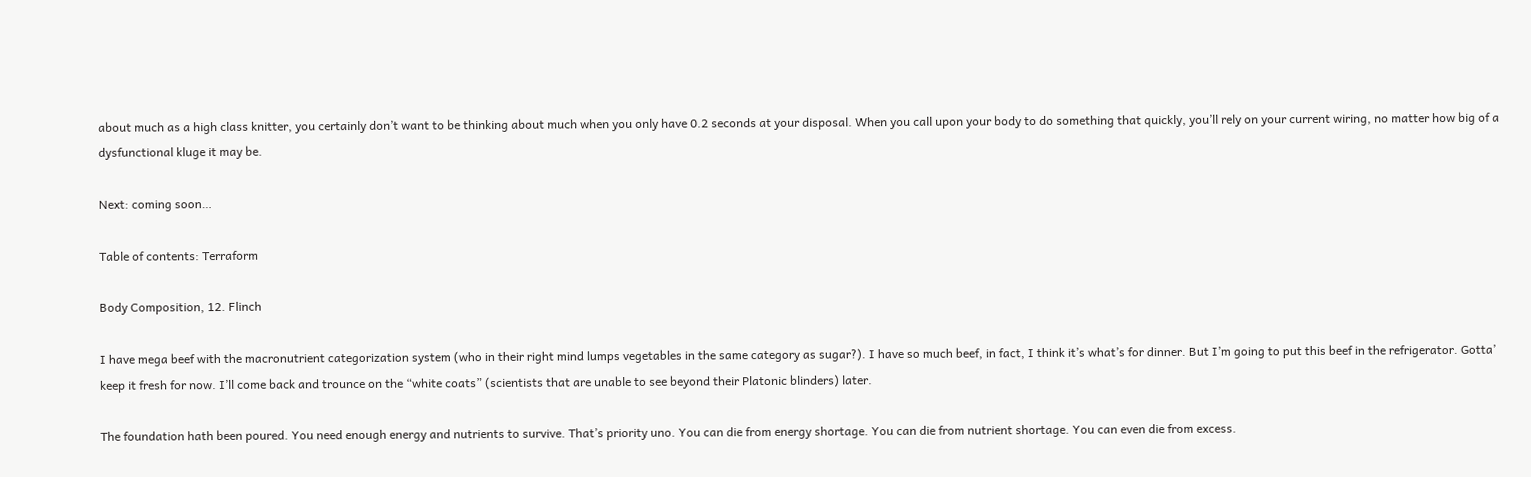about much as a high class knitter, you certainly don’t want to be thinking about much when you only have 0.2 seconds at your disposal. When you call upon your body to do something that quickly, you’ll rely on your current wiring, no matter how big of a dysfunctional kluge it may be.

Next: coming soon…

Table of contents: Terraform

Body Composition, 12. Flinch

I have mega beef with the macronutrient categorization system (who in their right mind lumps vegetables in the same category as sugar?). I have so much beef, in fact, I think it’s what’s for dinner. But I’m going to put this beef in the refrigerator. Gotta’ keep it fresh for now. I’ll come back and trounce on the “white coats” (scientists that are unable to see beyond their Platonic blinders) later.

The foundation hath been poured. You need enough energy and nutrients to survive. That’s priority uno. You can die from energy shortage. You can die from nutrient shortage. You can even die from excess.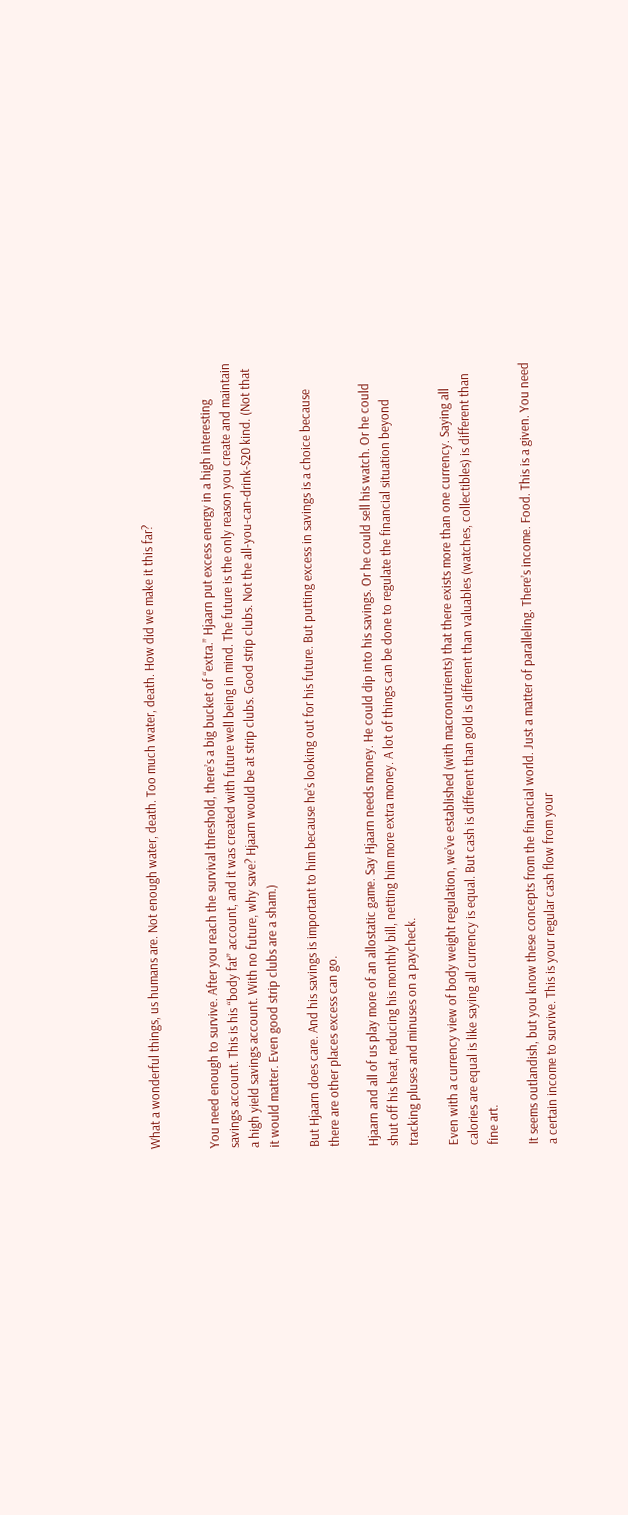What a wonderful things, us humans are. Not enough water, death. Too much water, death. How did we make it this far?


You need enough to survive. After you reach the survival threshold, there’s a big bucket of “extra.” Hjaarn put excess energy in a high interesting savings account. This is his “body fat” account, and it was created with future well being in mind. The future is the only reason you create and maintain a high yield savings account. With no future, why save? Hjaarn would be at strip clubs. Good strip clubs. Not the all-you-can-drink-$20 kind. (Not that it would matter. Even good strip clubs are a sham.)

But Hjaarn does care. And his savings is important to him because he’s looking out for his future. But putting excess in savings is a choice because there are other places excess can go.

Hjaarn and all of us play more of an allostatic game. Say Hjaarn needs money. He could dip into his savings. Or he could sell his watch. Or he could shut off his heat, reducing his monthly bill, netting him more extra money. A lot of things can be done to regulate the financial situation beyond tracking pluses and minuses on a paycheck.

Even with a currency view of body weight regulation, we’ve established (with macronutrients) that there exists more than one currency. Saying all calories are equal is like saying all currency is equal. But cash is different than gold is different than valuables (watches, collectibles) is different than fine art.

It seems outlandish, but you know these concepts from the financial world. Just a matter of paralleling. There’s income. Food. This is a given. You need a certain income to survive. This is your regular cash flow from your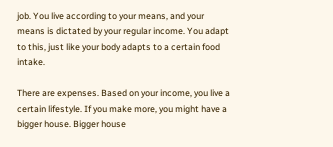job. You live according to your means, and your means is dictated by your regular income. You adapt to this, just like your body adapts to a certain food intake.

There are expenses. Based on your income, you live a certain lifestyle. If you make more, you might have a bigger house. Bigger house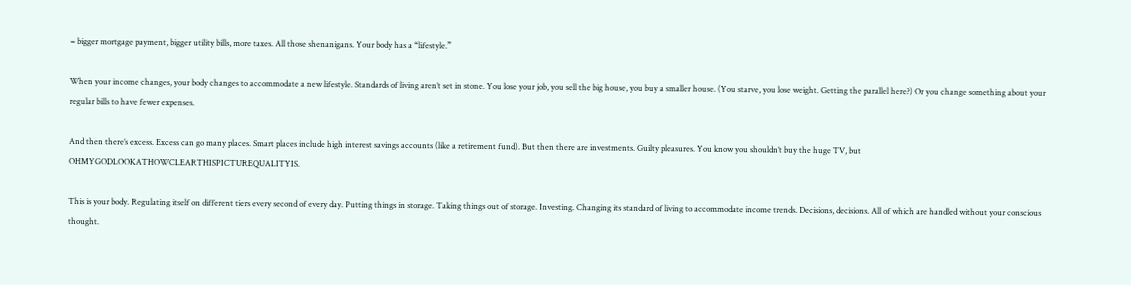= bigger mortgage payment, bigger utility bills, more taxes. All those shenanigans. Your body has a “lifestyle.”

When your income changes, your body changes to accommodate a new lifestyle. Standards of living aren’t set in stone. You lose your job, you sell the big house, you buy a smaller house. (You starve, you lose weight. Getting the parallel here?) Or you change something about your regular bills to have fewer expenses.

And then there’s excess. Excess can go many places. Smart places include high interest savings accounts (like a retirement fund). But then there are investments. Guilty pleasures. You know you shouldn’t buy the huge TV, but OHMYGODLOOKATHOWCLEARTHISPICTUREQUALITYIS.

This is your body. Regulating itself on different tiers every second of every day. Putting things in storage. Taking things out of storage. Investing. Changing its standard of living to accommodate income trends. Decisions, decisions. All of which are handled without your conscious thought.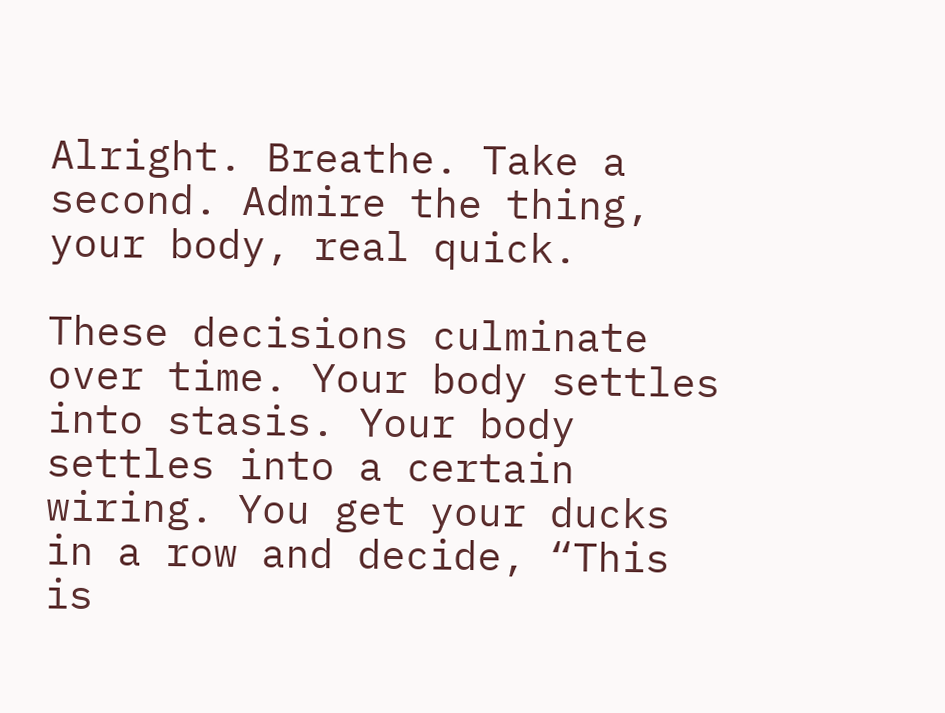Alright. Breathe. Take a second. Admire the thing, your body, real quick.

These decisions culminate over time. Your body settles into stasis. Your body settles into a certain wiring. You get your ducks in a row and decide, “This is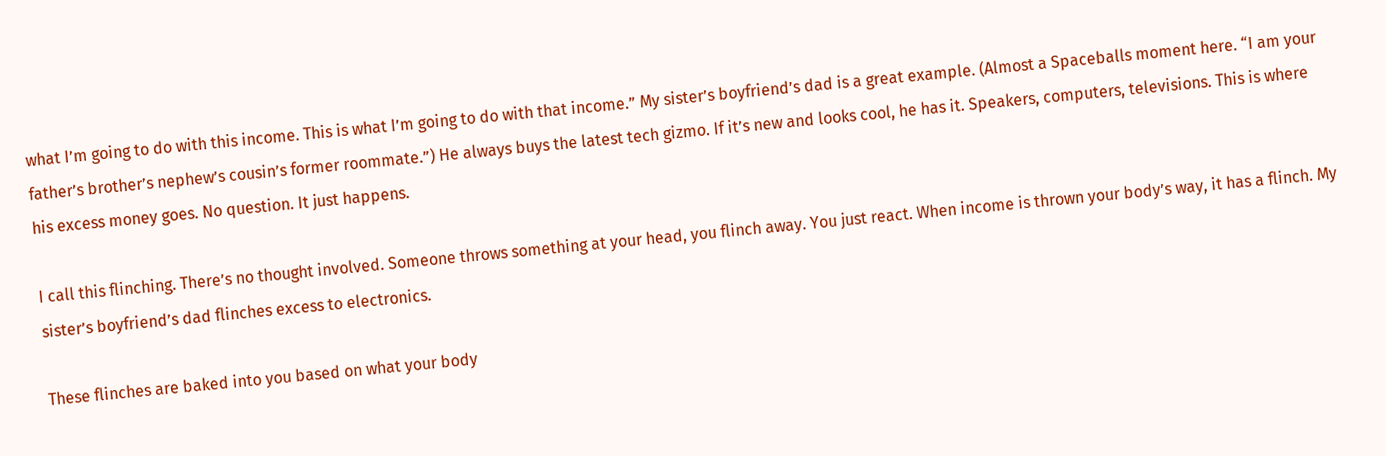what I’m going to do with this income. This is what I’m going to do with that income.” My sister’s boyfriend’s dad is a great example. (Almost a Spaceballs moment here. “I am your father’s brother’s nephew’s cousin’s former roommate.”) He always buys the latest tech gizmo. If it’s new and looks cool, he has it. Speakers, computers, televisions. This is where his excess money goes. No question. It just happens.

I call this flinching. There’s no thought involved. Someone throws something at your head, you flinch away. You just react. When income is thrown your body’s way, it has a flinch. My sister’s boyfriend’s dad flinches excess to electronics.

These flinches are baked into you based on what your body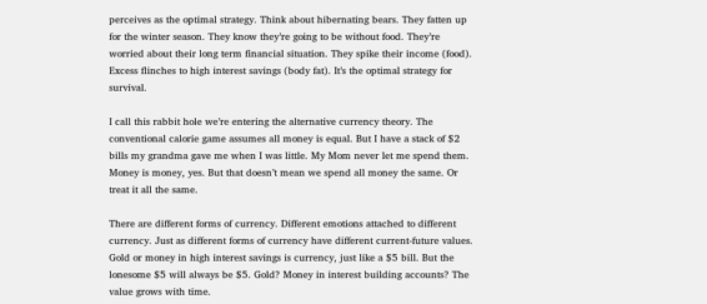perceives as the optimal strategy. Think about hibernating bears. They fatten up for the winter season. They know they’re going to be without food. They’re worried about their long term financial situation. They spike their income (food). Excess flinches to high interest savings (body fat). It’s the optimal strategy for survival.

I call this rabbit hole we’re entering the alternative currency theory. The conventional calorie game assumes all money is equal. But I have a stack of $2 bills my grandma gave me when I was little. My Mom never let me spend them. Money is money, yes. But that doesn’t mean we spend all money the same. Or treat it all the same.

There are different forms of currency. Different emotions attached to different currency. Just as different forms of currency have different current-future values. Gold or money in high interest savings is currency, just like a $5 bill. But the lonesome $5 will always be $5. Gold? Money in interest building accounts? The value grows with time.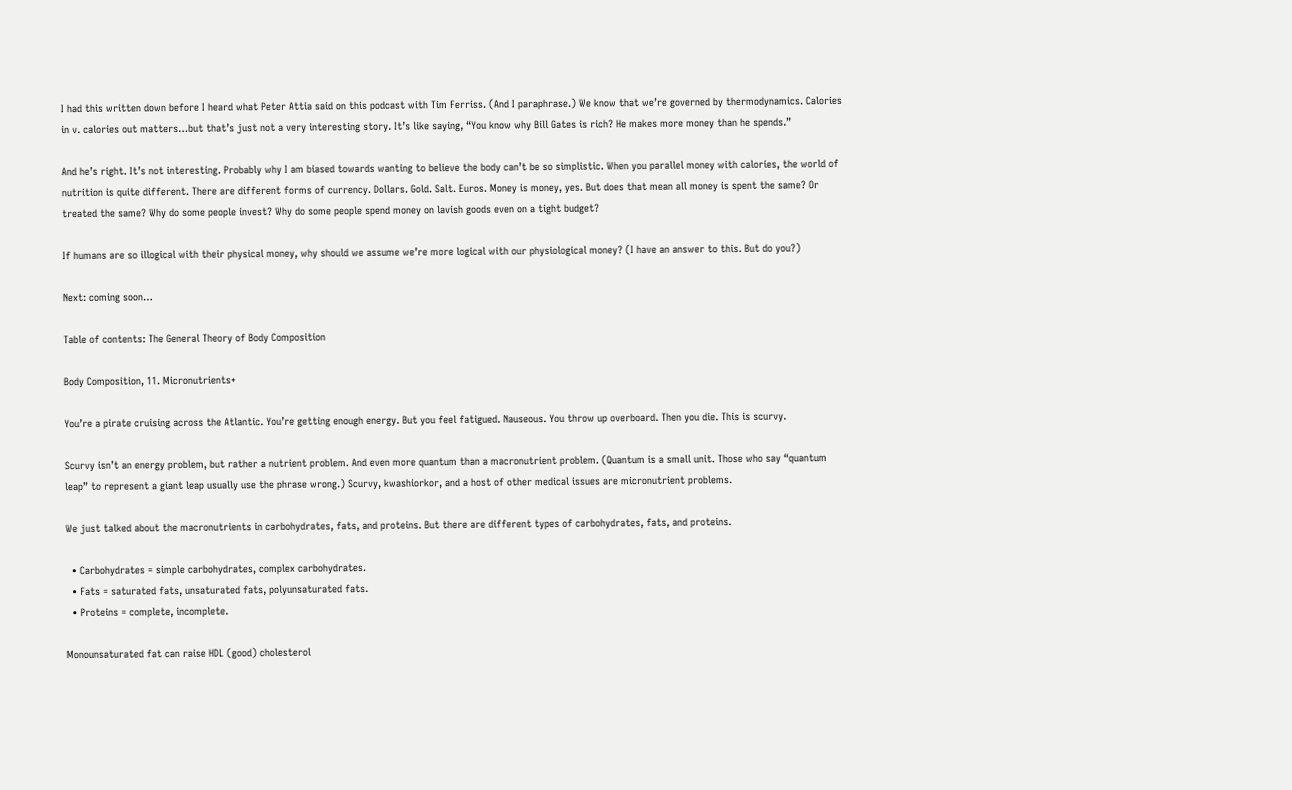I had this written down before I heard what Peter Attia said on this podcast with Tim Ferriss. (And I paraphrase.) We know that we’re governed by thermodynamics. Calories in v. calories out matters…but that’s just not a very interesting story. It’s like saying, “You know why Bill Gates is rich? He makes more money than he spends.”

And he’s right. It’s not interesting. Probably why I am biased towards wanting to believe the body can’t be so simplistic. When you parallel money with calories, the world of nutrition is quite different. There are different forms of currency. Dollars. Gold. Salt. Euros. Money is money, yes. But does that mean all money is spent the same? Or treated the same? Why do some people invest? Why do some people spend money on lavish goods even on a tight budget?

If humans are so illogical with their physical money, why should we assume we’re more logical with our physiological money? (I have an answer to this. But do you?)

Next: coming soon…

Table of contents: The General Theory of Body Composition

Body Composition, 11. Micronutrients+

You’re a pirate cruising across the Atlantic. You’re getting enough energy. But you feel fatigued. Nauseous. You throw up overboard. Then you die. This is scurvy.

Scurvy isn’t an energy problem, but rather a nutrient problem. And even more quantum than a macronutrient problem. (Quantum is a small unit. Those who say “quantum leap” to represent a giant leap usually use the phrase wrong.) Scurvy, kwashiorkor, and a host of other medical issues are micronutrient problems.

We just talked about the macronutrients in carbohydrates, fats, and proteins. But there are different types of carbohydrates, fats, and proteins.

  • Carbohydrates = simple carbohydrates, complex carbohydrates.
  • Fats = saturated fats, unsaturated fats, polyunsaturated fats.
  • Proteins = complete, incomplete.

Monounsaturated fat can raise HDL (good) cholesterol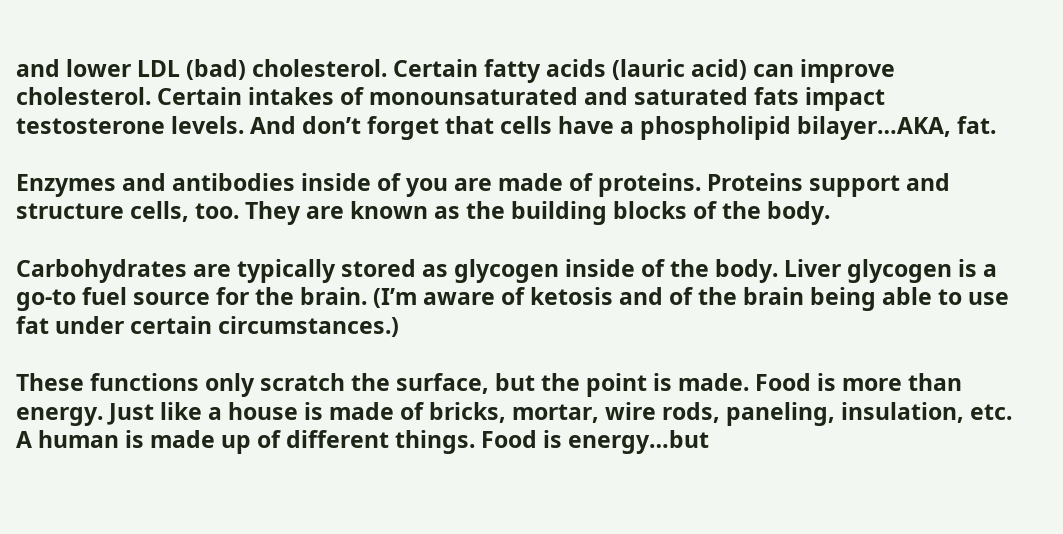and lower LDL (bad) cholesterol. Certain fatty acids (lauric acid) can improve cholesterol. Certain intakes of monounsaturated and saturated fats impact testosterone levels. And don’t forget that cells have a phospholipid bilayer…AKA, fat.

Enzymes and antibodies inside of you are made of proteins. Proteins support and structure cells, too. They are known as the building blocks of the body.

Carbohydrates are typically stored as glycogen inside of the body. Liver glycogen is a go-to fuel source for the brain. (I’m aware of ketosis and of the brain being able to use fat under certain circumstances.)

These functions only scratch the surface, but the point is made. Food is more than energy. Just like a house is made of bricks, mortar, wire rods, paneling, insulation, etc. A human is made up of different things. Food is energy…but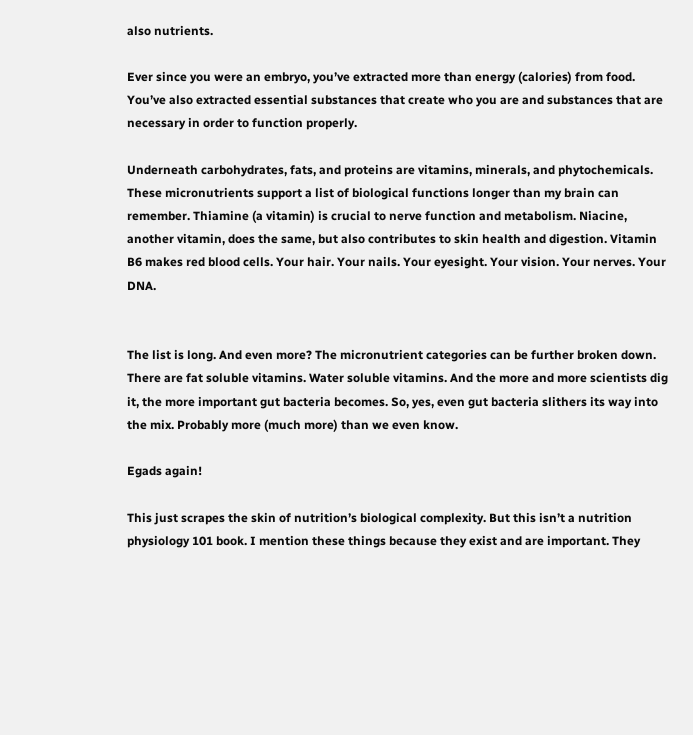also nutrients.

Ever since you were an embryo, you’ve extracted more than energy (calories) from food. You’ve also extracted essential substances that create who you are and substances that are necessary in order to function properly.

Underneath carbohydrates, fats, and proteins are vitamins, minerals, and phytochemicals. These micronutrients support a list of biological functions longer than my brain can remember. Thiamine (a vitamin) is crucial to nerve function and metabolism. Niacine, another vitamin, does the same, but also contributes to skin health and digestion. Vitamin B6 makes red blood cells. Your hair. Your nails. Your eyesight. Your vision. Your nerves. Your DNA.


The list is long. And even more? The micronutrient categories can be further broken down. There are fat soluble vitamins. Water soluble vitamins. And the more and more scientists dig it, the more important gut bacteria becomes. So, yes, even gut bacteria slithers its way into the mix. Probably more (much more) than we even know.

Egads again!

This just scrapes the skin of nutrition’s biological complexity. But this isn’t a nutrition physiology 101 book. I mention these things because they exist and are important. They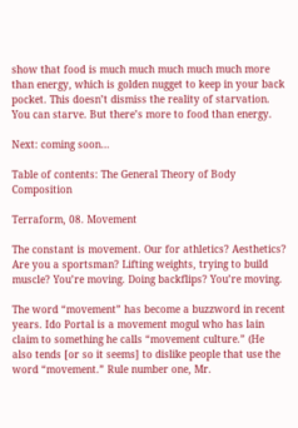show that food is much much much much much more than energy, which is golden nugget to keep in your back pocket. This doesn’t dismiss the reality of starvation. You can starve. But there’s more to food than energy.

Next: coming soon…

Table of contents: The General Theory of Body Composition

Terraform, 08. Movement

The constant is movement. Our for athletics? Aesthetics? Are you a sportsman? Lifting weights, trying to build muscle? You’re moving. Doing backflips? You’re moving.

The word “movement” has become a buzzword in recent years. Ido Portal is a movement mogul who has lain claim to something he calls “movement culture.” (He also tends [or so it seems] to dislike people that use the word “movement.” Rule number one, Mr.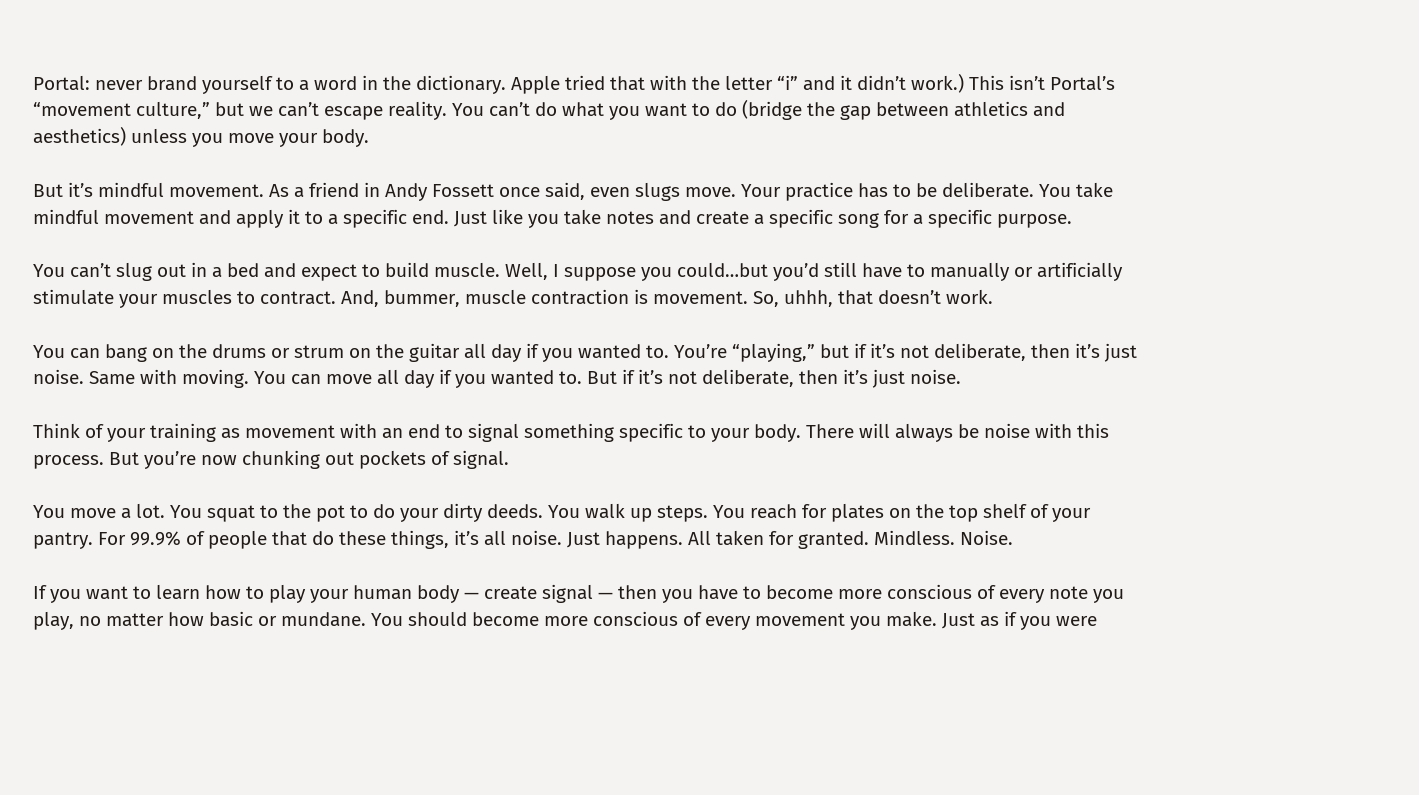Portal: never brand yourself to a word in the dictionary. Apple tried that with the letter “i” and it didn’t work.) This isn’t Portal’s “movement culture,” but we can’t escape reality. You can’t do what you want to do (bridge the gap between athletics and aesthetics) unless you move your body.

But it’s mindful movement. As a friend in Andy Fossett once said, even slugs move. Your practice has to be deliberate. You take mindful movement and apply it to a specific end. Just like you take notes and create a specific song for a specific purpose.

You can’t slug out in a bed and expect to build muscle. Well, I suppose you could…but you’d still have to manually or artificially stimulate your muscles to contract. And, bummer, muscle contraction is movement. So, uhhh, that doesn’t work.

You can bang on the drums or strum on the guitar all day if you wanted to. You’re “playing,” but if it’s not deliberate, then it’s just noise. Same with moving. You can move all day if you wanted to. But if it’s not deliberate, then it’s just noise.

Think of your training as movement with an end to signal something specific to your body. There will always be noise with this process. But you’re now chunking out pockets of signal.

You move a lot. You squat to the pot to do your dirty deeds. You walk up steps. You reach for plates on the top shelf of your pantry. For 99.9% of people that do these things, it’s all noise. Just happens. All taken for granted. Mindless. Noise.

If you want to learn how to play your human body — create signal — then you have to become more conscious of every note you play, no matter how basic or mundane. You should become more conscious of every movement you make. Just as if you were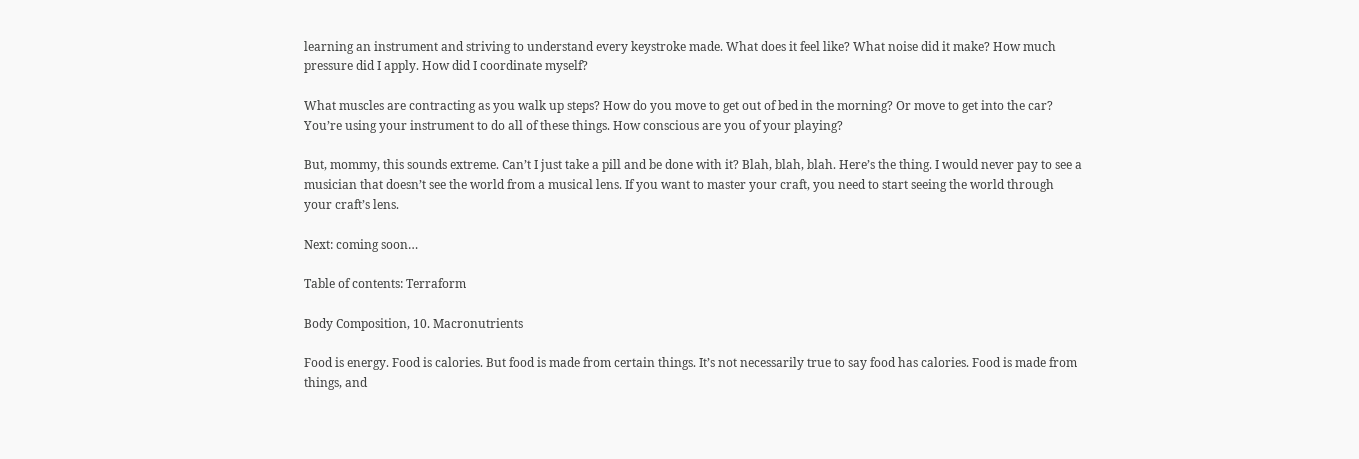learning an instrument and striving to understand every keystroke made. What does it feel like? What noise did it make? How much pressure did I apply. How did I coordinate myself?

What muscles are contracting as you walk up steps? How do you move to get out of bed in the morning? Or move to get into the car? You’re using your instrument to do all of these things. How conscious are you of your playing?

But, mommy, this sounds extreme. Can’t I just take a pill and be done with it? Blah, blah, blah. Here’s the thing. I would never pay to see a musician that doesn’t see the world from a musical lens. If you want to master your craft, you need to start seeing the world through your craft’s lens.

Next: coming soon…

Table of contents: Terraform

Body Composition, 10. Macronutrients

Food is energy. Food is calories. But food is made from certain things. It’s not necessarily true to say food has calories. Food is made from things, and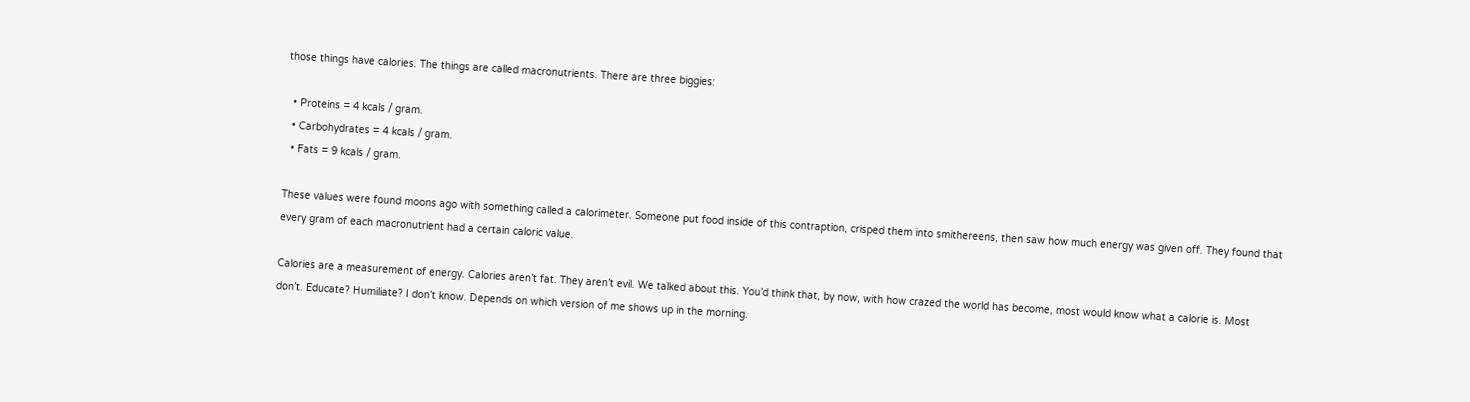those things have calories. The things are called macronutrients. There are three biggies:

  • Proteins = 4 kcals / gram.
  • Carbohydrates = 4 kcals / gram.
  • Fats = 9 kcals / gram.

These values were found moons ago with something called a calorimeter. Someone put food inside of this contraption, crisped them into smithereens, then saw how much energy was given off. They found that every gram of each macronutrient had a certain caloric value.

Calories are a measurement of energy. Calories aren’t fat. They aren’t evil. We talked about this. You’d think that, by now, with how crazed the world has become, most would know what a calorie is. Most don’t. Educate? Humiliate? I don’t know. Depends on which version of me shows up in the morning.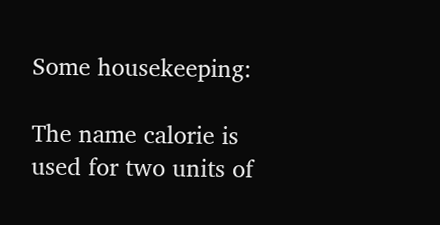Some housekeeping:

The name calorie is used for two units of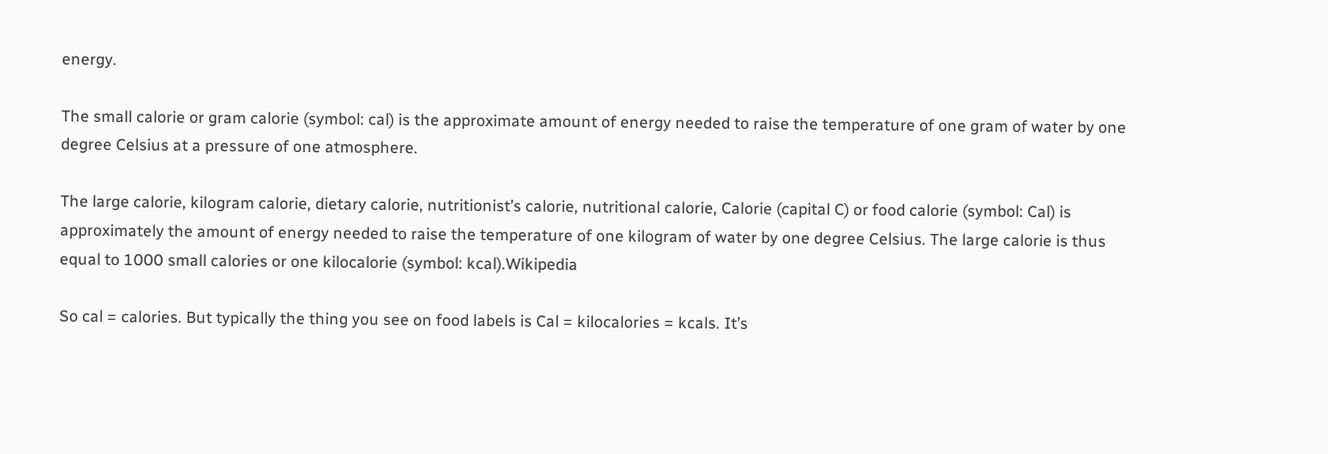energy.

The small calorie or gram calorie (symbol: cal) is the approximate amount of energy needed to raise the temperature of one gram of water by one degree Celsius at a pressure of one atmosphere.

The large calorie, kilogram calorie, dietary calorie, nutritionist’s calorie, nutritional calorie, Calorie (capital C) or food calorie (symbol: Cal) is approximately the amount of energy needed to raise the temperature of one kilogram of water by one degree Celsius. The large calorie is thus equal to 1000 small calories or one kilocalorie (symbol: kcal).Wikipedia

So cal = calories. But typically the thing you see on food labels is Cal = kilocalories = kcals. It’s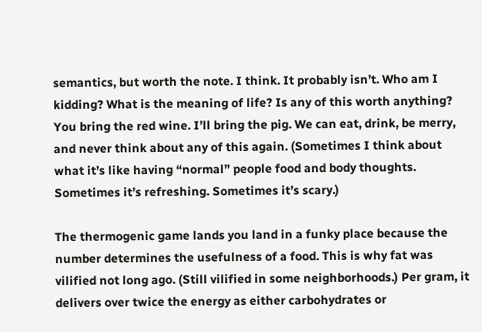semantics, but worth the note. I think. It probably isn’t. Who am I kidding? What is the meaning of life? Is any of this worth anything? You bring the red wine. I’ll bring the pig. We can eat, drink, be merry, and never think about any of this again. (Sometimes I think about what it’s like having “normal” people food and body thoughts. Sometimes it’s refreshing. Sometimes it’s scary.)

The thermogenic game lands you land in a funky place because the number determines the usefulness of a food. This is why fat was vilified not long ago. (Still vilified in some neighborhoods.) Per gram, it delivers over twice the energy as either carbohydrates or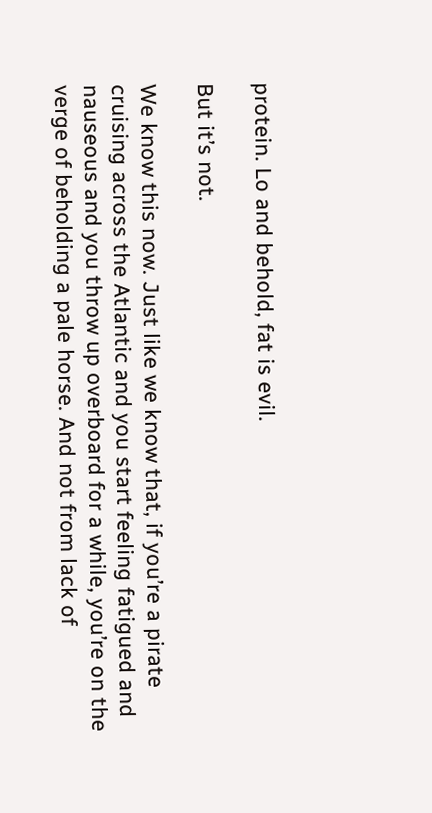protein. Lo and behold, fat is evil.

But it’s not.

We know this now. Just like we know that, if you’re a pirate cruising across the Atlantic and you start feeling fatigued and nauseous and you throw up overboard for a while, you’re on the verge of beholding a pale horse. And not from lack of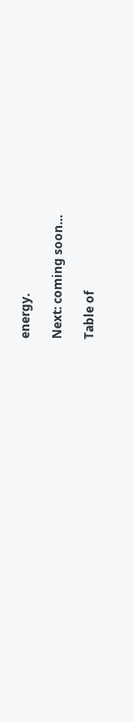energy.

Next: coming soon…

Table of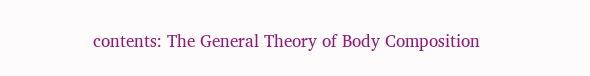contents: The General Theory of Body Composition